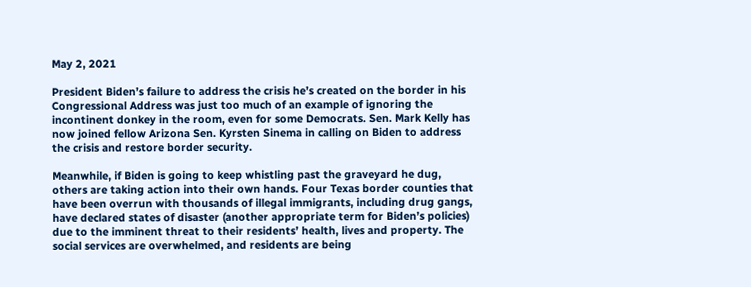May 2, 2021

President Biden’s failure to address the crisis he’s created on the border in his Congressional Address was just too much of an example of ignoring the incontinent donkey in the room, even for some Democrats. Sen. Mark Kelly has now joined fellow Arizona Sen. Kyrsten Sinema in calling on Biden to address the crisis and restore border security.

Meanwhile, if Biden is going to keep whistling past the graveyard he dug, others are taking action into their own hands. Four Texas border counties that have been overrun with thousands of illegal immigrants, including drug gangs, have declared states of disaster (another appropriate term for Biden’s policies) due to the imminent threat to their residents’ health, lives and property. The social services are overwhelmed, and residents are being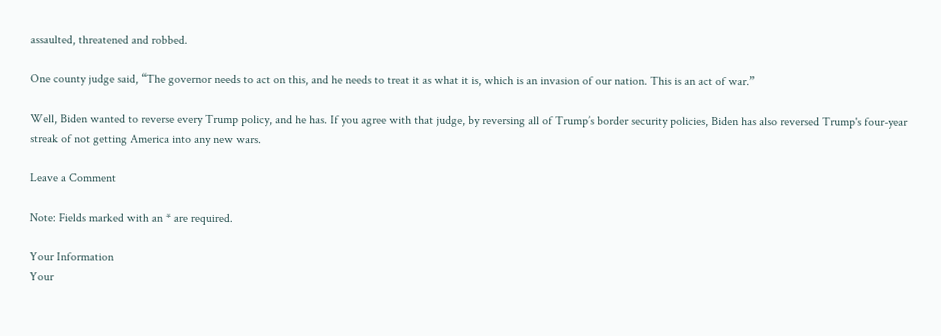assaulted, threatened and robbed.

One county judge said, “The governor needs to act on this, and he needs to treat it as what it is, which is an invasion of our nation. This is an act of war.”

Well, Biden wanted to reverse every Trump policy, and he has. If you agree with that judge, by reversing all of Trump’s border security policies, Biden has also reversed Trump's four-year streak of not getting America into any new wars.

Leave a Comment

Note: Fields marked with an * are required.

Your Information
Your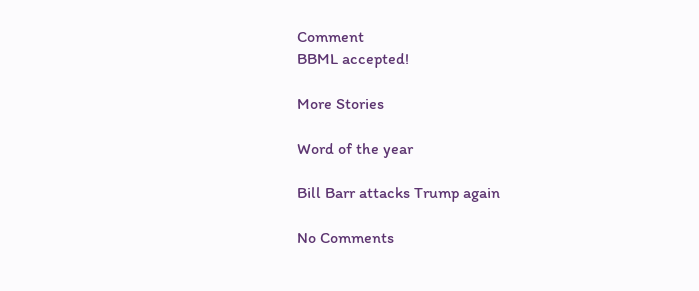Comment
BBML accepted!

More Stories

Word of the year

Bill Barr attacks Trump again

No Comments